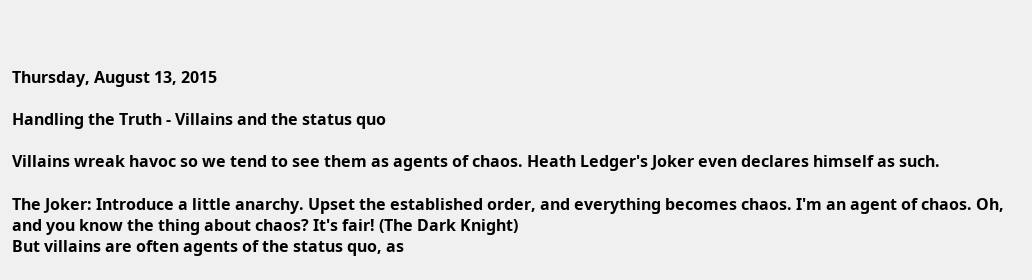Thursday, August 13, 2015

Handling the Truth - Villains and the status quo

Villains wreak havoc so we tend to see them as agents of chaos. Heath Ledger's Joker even declares himself as such.

The Joker: Introduce a little anarchy. Upset the established order, and everything becomes chaos. I'm an agent of chaos. Oh, and you know the thing about chaos? It's fair! (The Dark Knight)
But villains are often agents of the status quo, as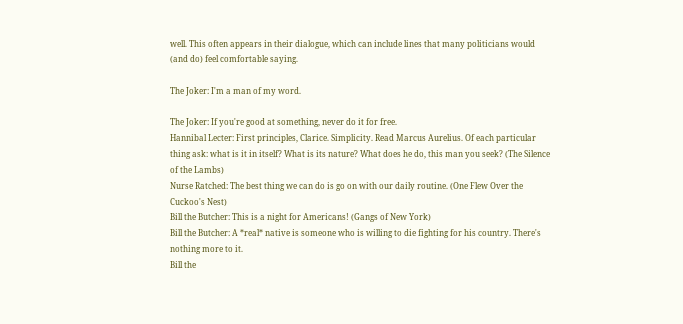well. This often appears in their dialogue, which can include lines that many politicians would (and do) feel comfortable saying.

The Joker: I'm a man of my word.

The Joker: If you're good at something, never do it for free.
Hannibal Lecter: First principles, Clarice. Simplicity. Read Marcus Aurelius. Of each particular thing ask: what is it in itself? What is its nature? What does he do, this man you seek? (The Silence of the Lambs)
Nurse Ratched: The best thing we can do is go on with our daily routine. (One Flew Over the Cuckoo's Nest)
Bill the Butcher: This is a night for Americans! (Gangs of New York)
Bill the Butcher: A *real* native is someone who is willing to die fighting for his country. There's nothing more to it.
Bill the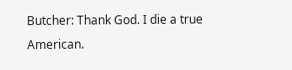Butcher: Thank God. I die a true American.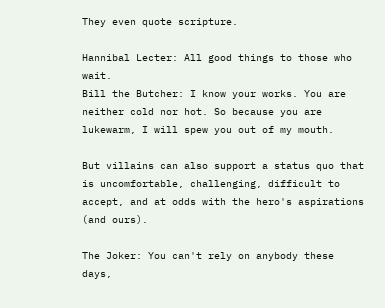They even quote scripture.

Hannibal Lecter: All good things to those who wait.
Bill the Butcher: I know your works. You are neither cold nor hot. So because you are lukewarm, I will spew you out of my mouth.

But villains can also support a status quo that is uncomfortable, challenging, difficult to accept, and at odds with the hero's aspirations (and ours).

The Joker: You can't rely on anybody these days,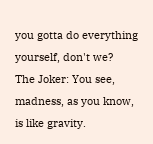you gotta do everything yourself, don't we?
The Joker: You see, madness, as you know, is like gravity.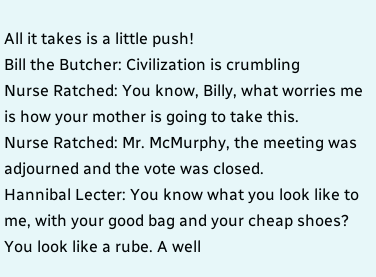All it takes is a little push!
Bill the Butcher: Civilization is crumbling
Nurse Ratched: You know, Billy, what worries me is how your mother is going to take this.
Nurse Ratched: Mr. McMurphy, the meeting was adjourned and the vote was closed.
Hannibal Lecter: You know what you look like to me, with your good bag and your cheap shoes? You look like a rube. A well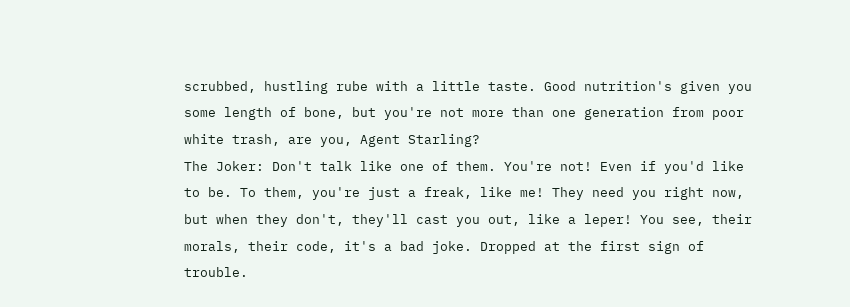scrubbed, hustling rube with a little taste. Good nutrition's given you some length of bone, but you're not more than one generation from poor white trash, are you, Agent Starling?
The Joker: Don't talk like one of them. You're not! Even if you'd like to be. To them, you're just a freak, like me! They need you right now, but when they don't, they'll cast you out, like a leper! You see, their morals, their code, it's a bad joke. Dropped at the first sign of trouble.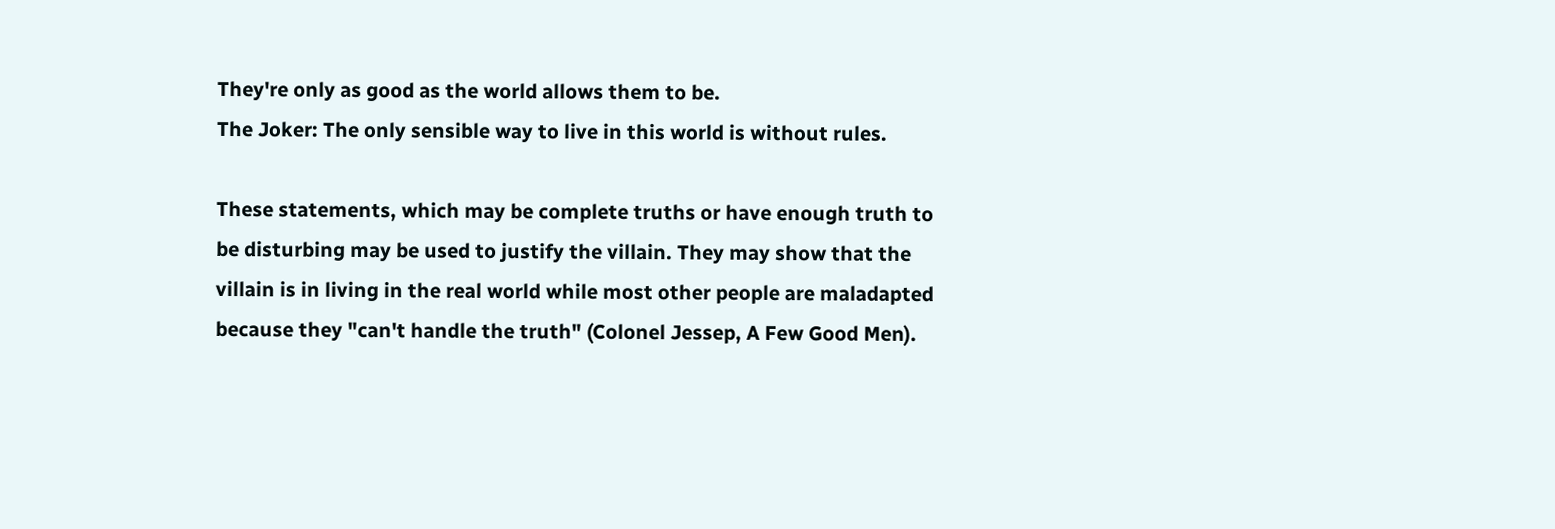They're only as good as the world allows them to be.
The Joker: The only sensible way to live in this world is without rules.

These statements, which may be complete truths or have enough truth to be disturbing may be used to justify the villain. They may show that the villain is in living in the real world while most other people are maladapted because they "can't handle the truth" (Colonel Jessep, A Few Good Men).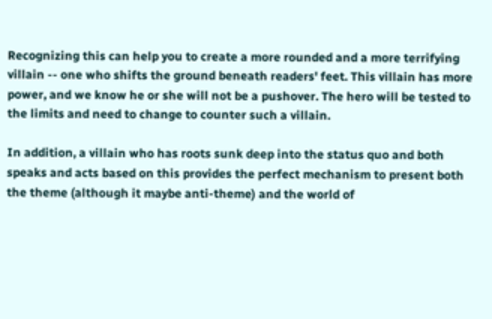Recognizing this can help you to create a more rounded and a more terrifying villain -- one who shifts the ground beneath readers' feet. This villain has more power, and we know he or she will not be a pushover. The hero will be tested to the limits and need to change to counter such a villain.

In addition, a villain who has roots sunk deep into the status quo and both speaks and acts based on this provides the perfect mechanism to present both the theme (although it maybe anti-theme) and the world of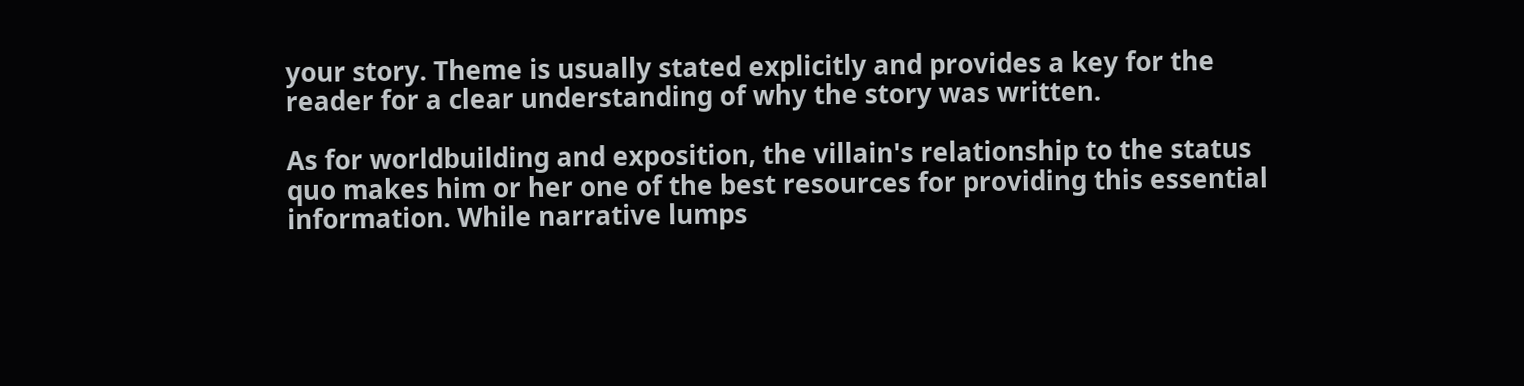your story. Theme is usually stated explicitly and provides a key for the reader for a clear understanding of why the story was written.

As for worldbuilding and exposition, the villain's relationship to the status quo makes him or her one of the best resources for providing this essential information. While narrative lumps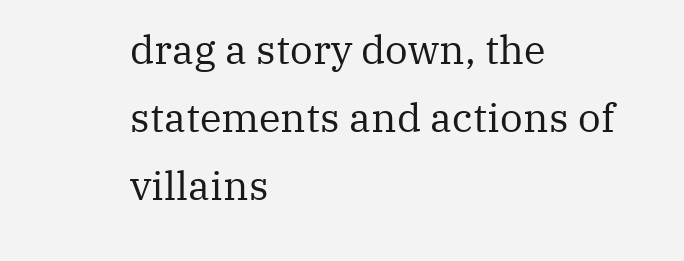drag a story down, the statements and actions of villains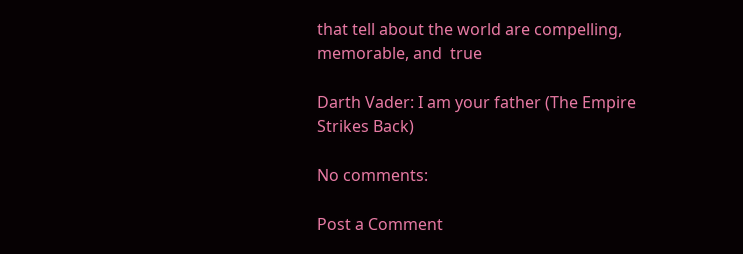that tell about the world are compelling, memorable, and  true

Darth Vader: I am your father (The Empire Strikes Back)

No comments:

Post a Comment